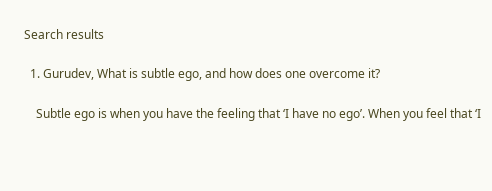Search results

  1. Gurudev, What is subtle ego, and how does one overcome it?

    Subtle ego is when you have the feeling that ‘I have no ego’. When you feel that ‘I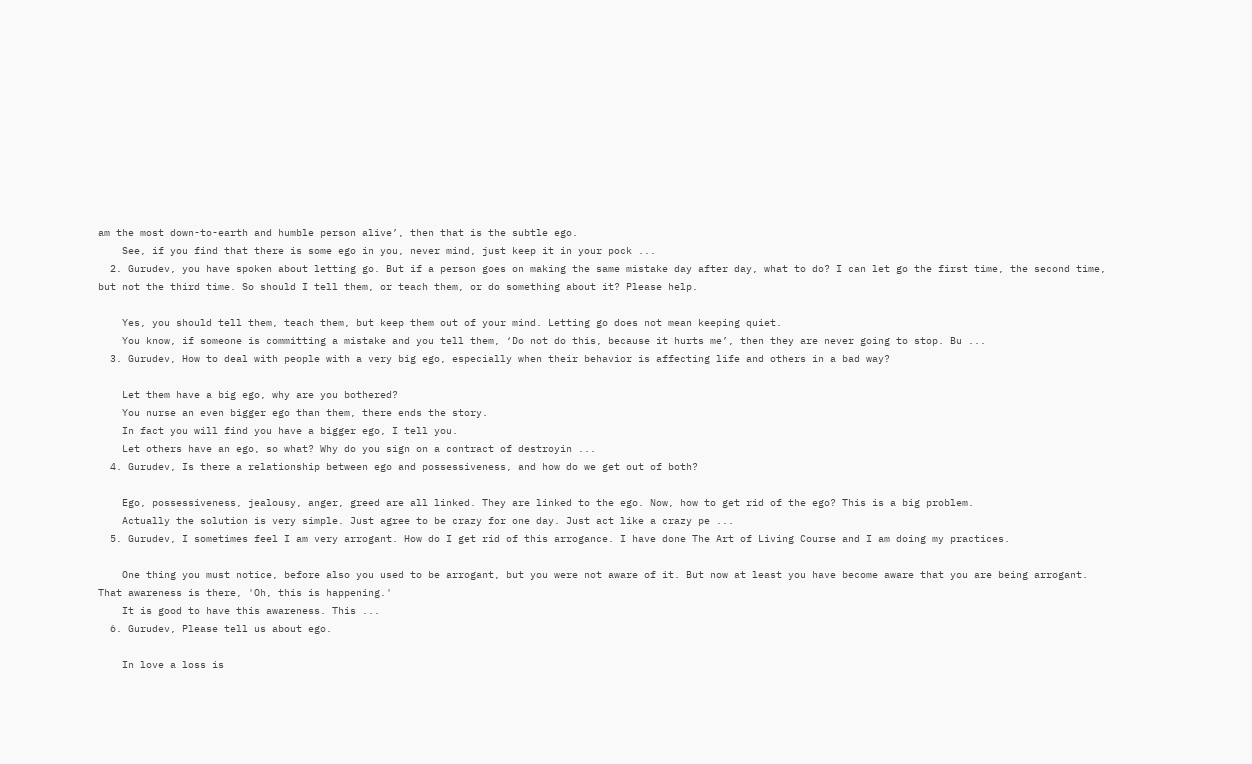am the most down-to-earth and humble person alive’, then that is the subtle ego.
    See, if you find that there is some ego in you, never mind, just keep it in your pock ...
  2. Gurudev, you have spoken about letting go. But if a person goes on making the same mistake day after day, what to do? I can let go the first time, the second time, but not the third time. So should I tell them, or teach them, or do something about it? Please help.

    Yes, you should tell them, teach them, but keep them out of your mind. Letting go does not mean keeping quiet.
    You know, if someone is committing a mistake and you tell them, ‘Do not do this, because it hurts me’, then they are never going to stop. Bu ...
  3. Gurudev, How to deal with people with a very big ego, especially when their behavior is affecting life and others in a bad way?

    Let them have a big ego, why are you bothered?
    You nurse an even bigger ego than them, there ends the story.
    In fact you will find you have a bigger ego, I tell you.
    Let others have an ego, so what? Why do you sign on a contract of destroyin ...
  4. Gurudev, Is there a relationship between ego and possessiveness, and how do we get out of both?

    Ego, possessiveness, jealousy, anger, greed are all linked. They are linked to the ego. Now, how to get rid of the ego? This is a big problem.
    Actually the solution is very simple. Just agree to be crazy for one day. Just act like a crazy pe ...
  5. Gurudev, I sometimes feel I am very arrogant. How do I get rid of this arrogance. I have done The Art of Living Course and I am doing my practices.

    One thing you must notice, before also you used to be arrogant, but you were not aware of it. But now at least you have become aware that you are being arrogant. That awareness is there, 'Oh, this is happening.'
    It is good to have this awareness. This ...
  6. Gurudev, Please tell us about ego.

    In love a loss is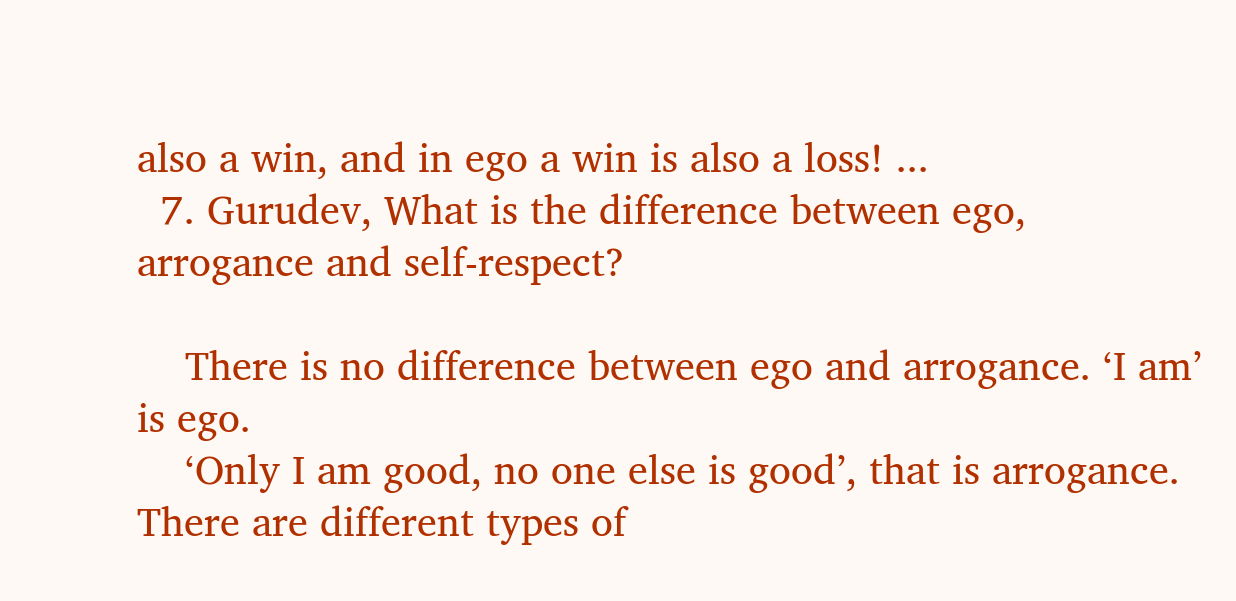also a win, and in ego a win is also a loss! ...
  7. Gurudev, What is the difference between ego, arrogance and self-respect?

    There is no difference between ego and arrogance. ‘I am’ is ego.
    ‘Only I am good, no one else is good’, that is arrogance. There are different types of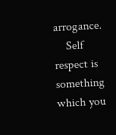arrogance.
    Self respect is something which you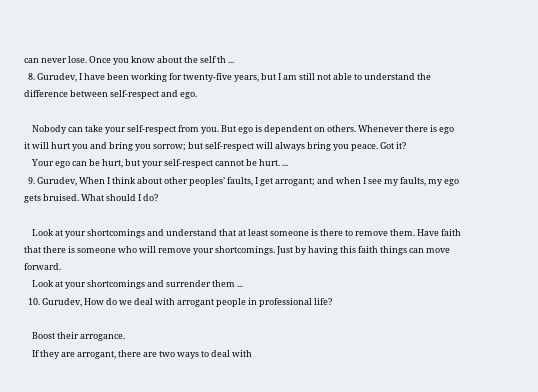can never lose. Once you know about the self th ...
  8. Gurudev, I have been working for twenty-five years, but I am still not able to understand the difference between self-respect and ego.

    Nobody can take your self-respect from you. But ego is dependent on others. Whenever there is ego it will hurt you and bring you sorrow; but self-respect will always bring you peace. Got it?
    Your ego can be hurt, but your self-respect cannot be hurt. ...
  9. Gurudev, When I think about other peoples’ faults, I get arrogant; and when I see my faults, my ego gets bruised. What should I do?

    Look at your shortcomings and understand that at least someone is there to remove them. Have faith that there is someone who will remove your shortcomings. Just by having this faith things can move forward.
    Look at your shortcomings and surrender them ...
  10. Gurudev, How do we deal with arrogant people in professional life?

    Boost their arrogance.
    If they are arrogant, there are two ways to deal with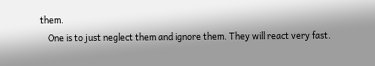them.
    One is to just neglect them and ignore them. They will react very fast.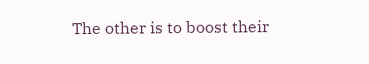The other is to boost their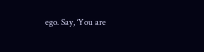ego. Say, ‘You are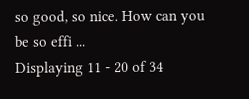so good, so nice. How can you be so effi ...
Displaying 11 - 20 of 34